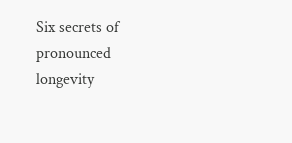Six secrets of pronounced longevity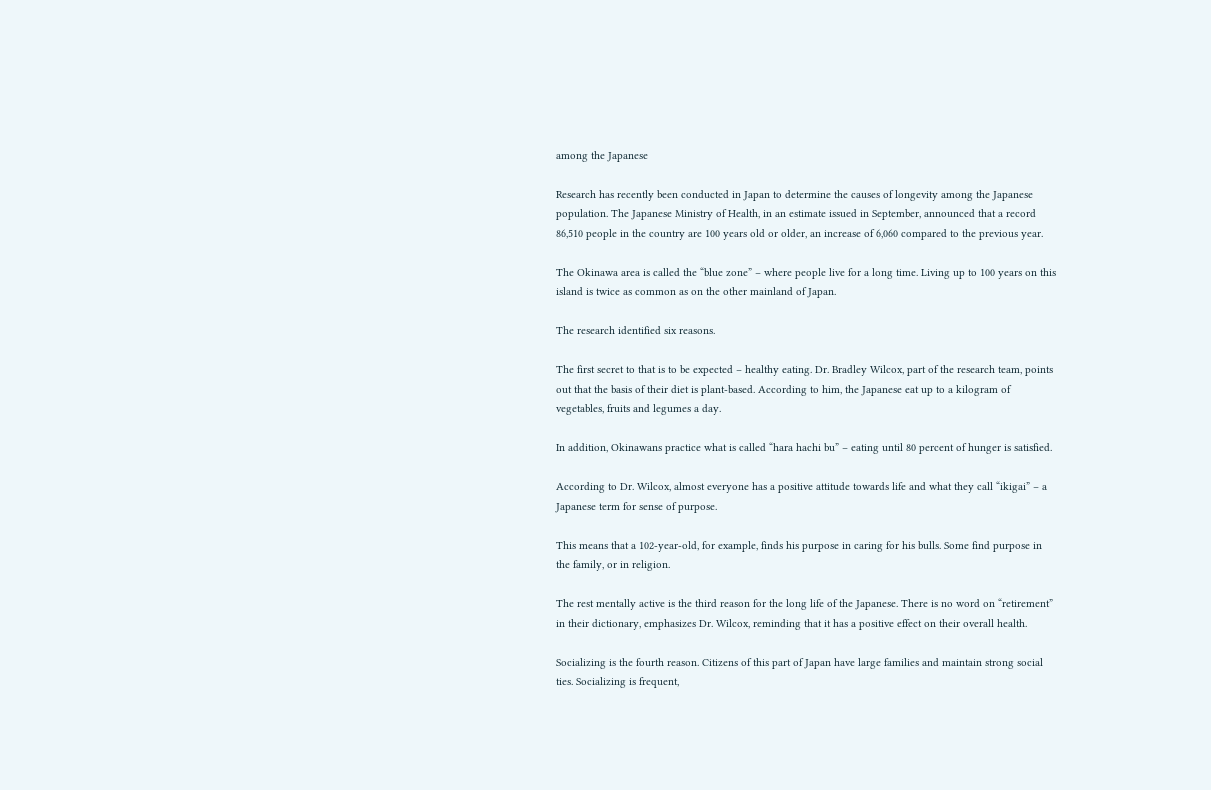among the Japanese

Research has recently been conducted in Japan to determine the causes of longevity among the Japanese population. The Japanese Ministry of Health, in an estimate issued in September, announced that a record 86,510 people in the country are 100 years old or older, an increase of 6,060 compared to the previous year.

The Okinawa area is called the “blue zone” – where people live for a long time. Living up to 100 years on this island is twice as common as on the other mainland of Japan.

The research identified six reasons.

The first secret to that is to be expected – healthy eating. Dr. Bradley Wilcox, part of the research team, points out that the basis of their diet is plant-based. According to him, the Japanese eat up to a kilogram of vegetables, fruits and legumes a day.

In addition, Okinawans practice what is called “hara hachi bu” – eating until 80 percent of hunger is satisfied.

According to Dr. Wilcox, almost everyone has a positive attitude towards life and what they call “ikigai” – a Japanese term for sense of purpose.

This means that a 102-year-old, for example, finds his purpose in caring for his bulls. Some find purpose in the family, or in religion.

The rest mentally active is the third reason for the long life of the Japanese. There is no word on “retirement” in their dictionary, emphasizes Dr. Wilcox, reminding that it has a positive effect on their overall health.

Socializing is the fourth reason. Citizens of this part of Japan have large families and maintain strong social ties. Socializing is frequent,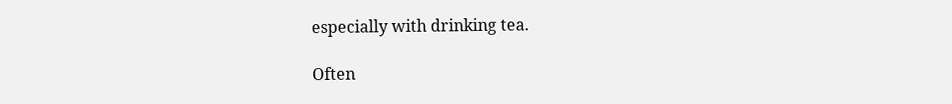especially with drinking tea.

Often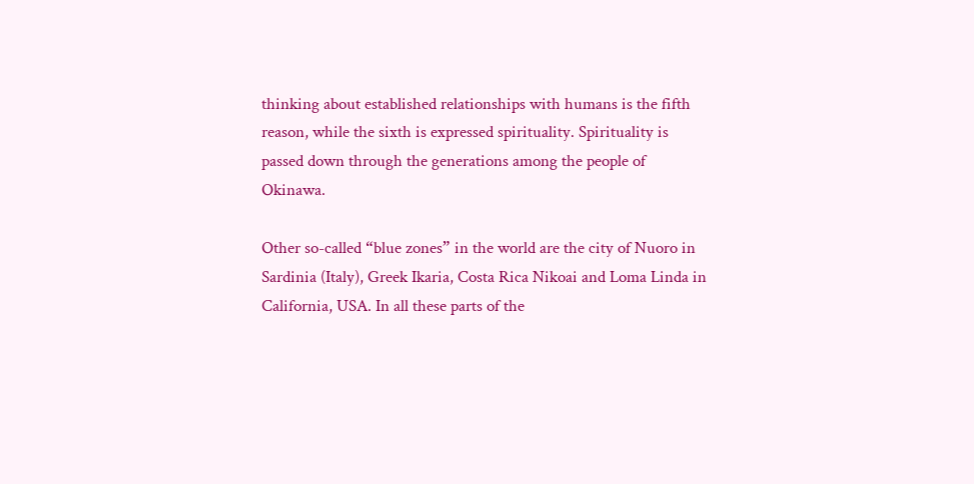thinking about established relationships with humans is the fifth reason, while the sixth is expressed spirituality. Spirituality is passed down through the generations among the people of Okinawa.

Other so-called “blue zones” in the world are the city of Nuoro in Sardinia (Italy), Greek Ikaria, Costa Rica Nikoai and Loma Linda in California, USA. In all these parts of the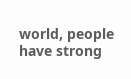world, people have strong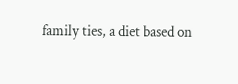family ties, a diet based on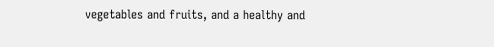vegetables and fruits, and a healthy and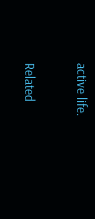active life.

Related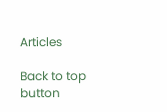Articles

Back to top button